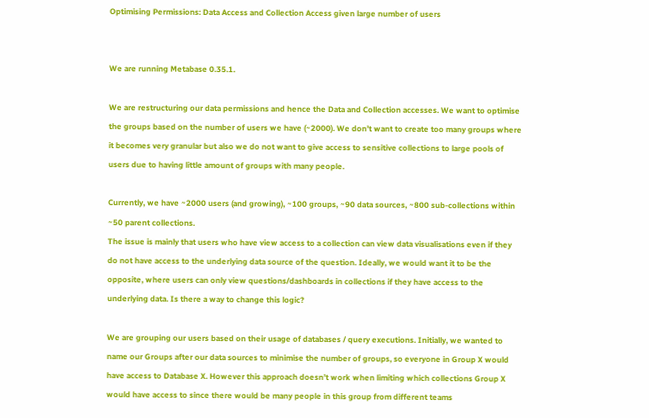Optimising Permissions: Data Access and Collection Access given large number of users


We are running Metabase 0.35.1.

We are restructuring our data permissions and hence the Data and Collection accesses. We want to optimise the groups based on the number of users we have (~2000). We don’t want to create too many groups where it becomes very granular but also we do not want to give access to sensitive collections to large pools of users due to having little amount of groups with many people.

Currently, we have ~2000 users (and growing), ~100 groups, ~90 data sources, ~800 sub-collections within ~50 parent collections.
The issue is mainly that users who have view access to a collection can view data visualisations even if they do not have access to the underlying data source of the question. Ideally, we would want it to be the opposite, where users can only view questions/dashboards in collections if they have access to the underlying data. Is there a way to change this logic?

We are grouping our users based on their usage of databases / query executions. Initially, we wanted to name our Groups after our data sources to minimise the number of groups, so everyone in Group X would have access to Database X. However this approach doesn’t work when limiting which collections Group X would have access to since there would be many people in this group from different teams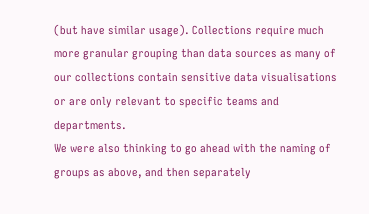(but have similar usage). Collections require much more granular grouping than data sources as many of our collections contain sensitive data visualisations or are only relevant to specific teams and departments.
We were also thinking to go ahead with the naming of groups as above, and then separately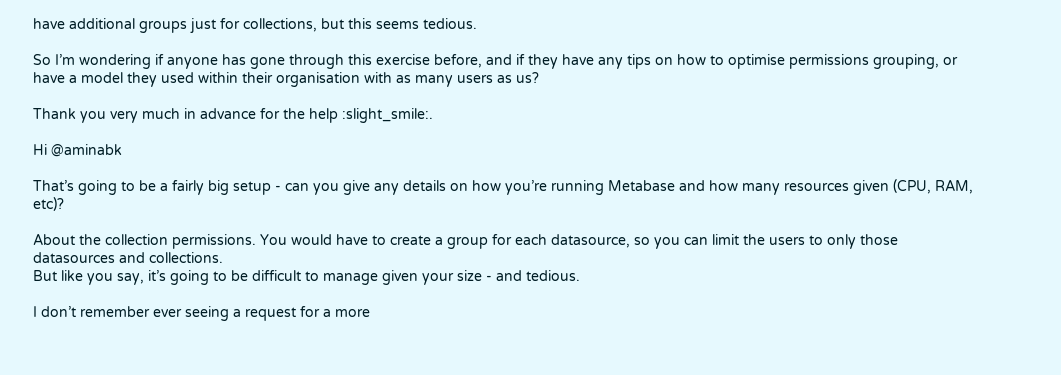have additional groups just for collections, but this seems tedious.

So I’m wondering if anyone has gone through this exercise before, and if they have any tips on how to optimise permissions grouping, or have a model they used within their organisation with as many users as us?

Thank you very much in advance for the help :slight_smile:.

Hi @aminabk

That’s going to be a fairly big setup - can you give any details on how you’re running Metabase and how many resources given (CPU, RAM, etc)?

About the collection permissions. You would have to create a group for each datasource, so you can limit the users to only those datasources and collections.
But like you say, it’s going to be difficult to manage given your size - and tedious.

I don’t remember ever seeing a request for a more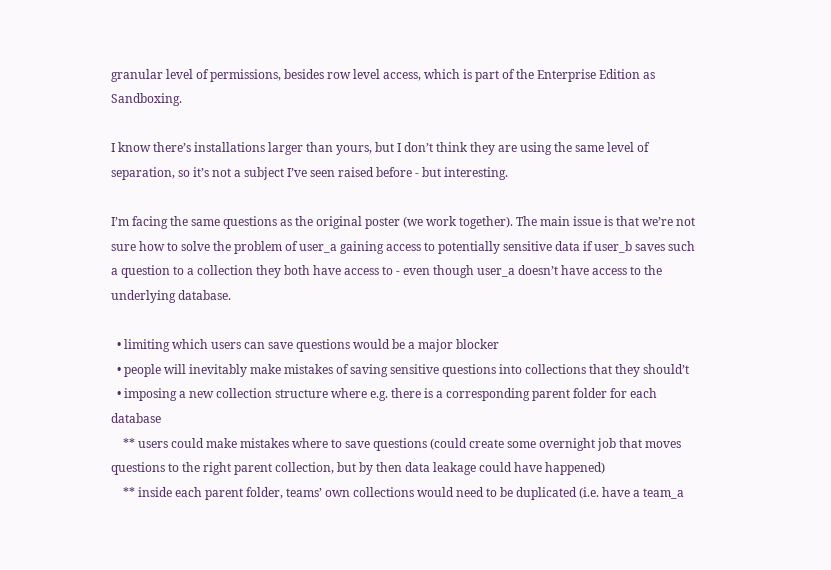granular level of permissions, besides row level access, which is part of the Enterprise Edition as Sandboxing.

I know there’s installations larger than yours, but I don’t think they are using the same level of separation, so it’s not a subject I’ve seen raised before - but interesting.

I’m facing the same questions as the original poster (we work together). The main issue is that we’re not sure how to solve the problem of user_a gaining access to potentially sensitive data if user_b saves such a question to a collection they both have access to - even though user_a doesn’t have access to the underlying database.

  • limiting which users can save questions would be a major blocker
  • people will inevitably make mistakes of saving sensitive questions into collections that they should’t
  • imposing a new collection structure where e.g. there is a corresponding parent folder for each database
    ** users could make mistakes where to save questions (could create some overnight job that moves questions to the right parent collection, but by then data leakage could have happened)
    ** inside each parent folder, teams’ own collections would need to be duplicated (i.e. have a team_a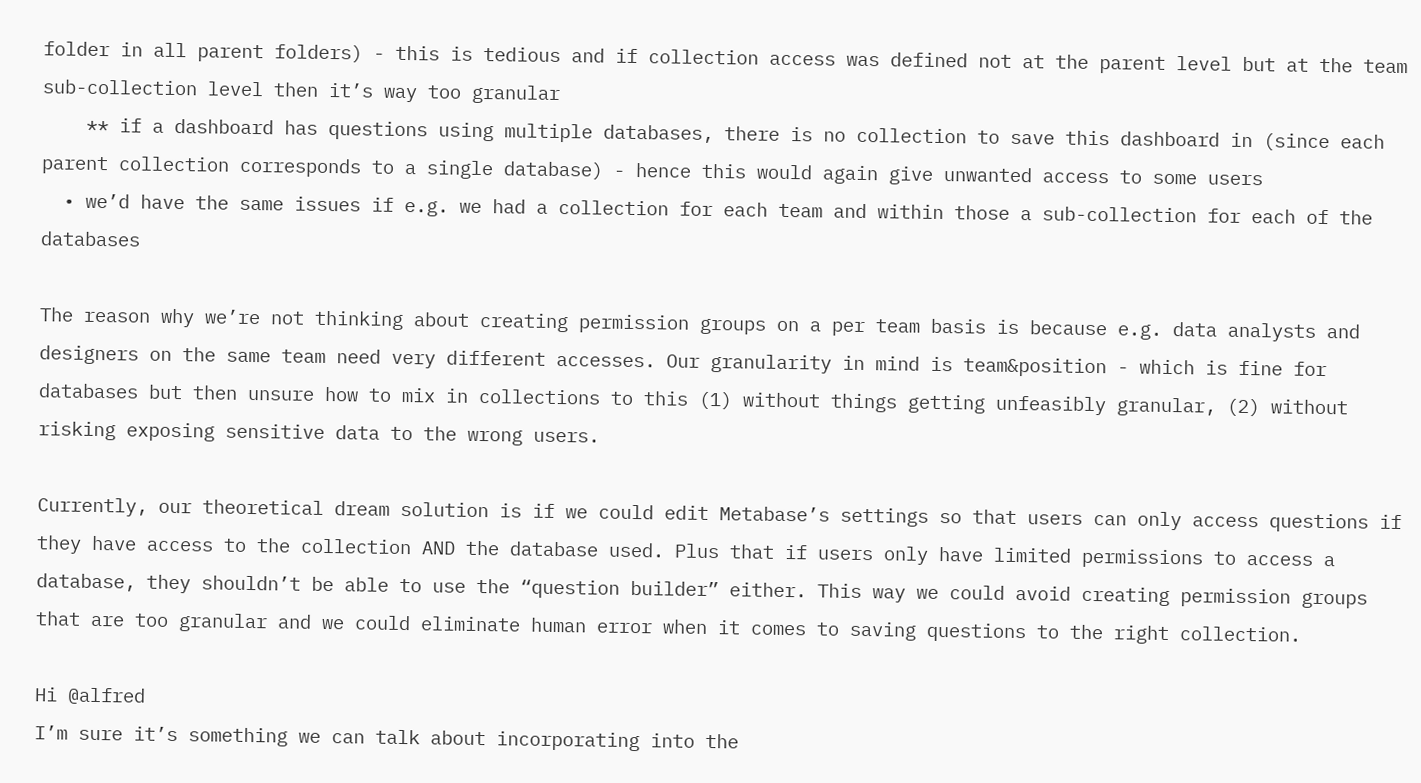folder in all parent folders) - this is tedious and if collection access was defined not at the parent level but at the team sub-collection level then it’s way too granular
    ** if a dashboard has questions using multiple databases, there is no collection to save this dashboard in (since each parent collection corresponds to a single database) - hence this would again give unwanted access to some users
  • we’d have the same issues if e.g. we had a collection for each team and within those a sub-collection for each of the databases

The reason why we’re not thinking about creating permission groups on a per team basis is because e.g. data analysts and designers on the same team need very different accesses. Our granularity in mind is team&position - which is fine for databases but then unsure how to mix in collections to this (1) without things getting unfeasibly granular, (2) without risking exposing sensitive data to the wrong users.

Currently, our theoretical dream solution is if we could edit Metabase’s settings so that users can only access questions if they have access to the collection AND the database used. Plus that if users only have limited permissions to access a database, they shouldn’t be able to use the “question builder” either. This way we could avoid creating permission groups that are too granular and we could eliminate human error when it comes to saving questions to the right collection.

Hi @alfred
I’m sure it’s something we can talk about incorporating into the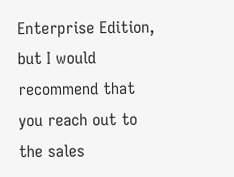Enterprise Edition, but I would recommend that you reach out to the sales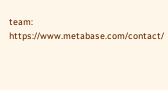team: https://www.metabase.com/contact/